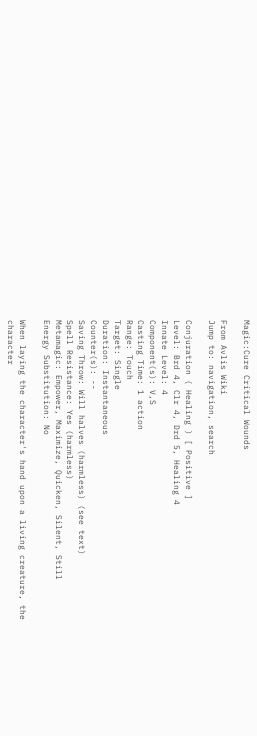Magic:Cure Critical Wounds

From Avlis Wiki
Jump to: navigation, search

Conjuration ( Healing ) [ Positive ]
Level: Brd 4, Clr 4, Drd 5, Healing 4
Innate Level: 4
Component(s): V,S
Casting Time: 1 action
Range: Touch
Target: Single
Duration: Instantaneous
Counter(s): --
Saving Throw: Will halves (harmless) (see text)
Spell Resistance: Yes (harmless)
Metamagic: Empower, Maximize, Quicken, Silent, Still
Energy Substitution: No

When laying the character's hand upon a living creature, the character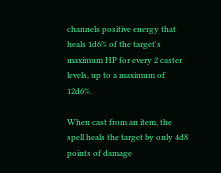channels positive energy that heals 1d6% of the target's maximum HP for every 2 caster levels, up to a maximum of 12d6%.

When cast from an item, the spell heals the target by only 4d8 points of damage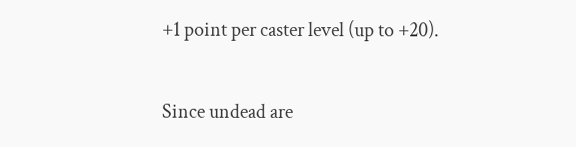+1 point per caster level (up to +20).

Since undead are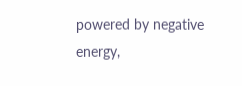powered by negative energy,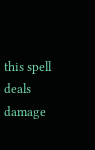this spell deals damage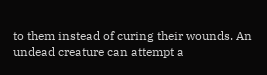to them instead of curing their wounds. An undead creature can attempt a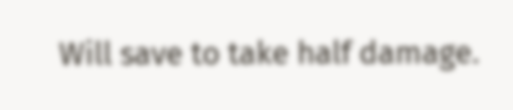Will save to take half damage.